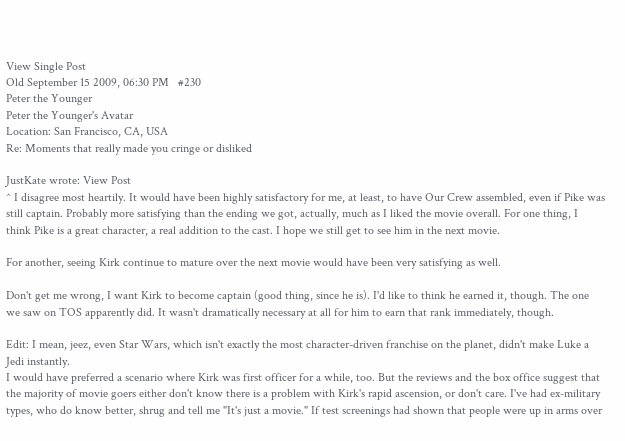View Single Post
Old September 15 2009, 06:30 PM   #230
Peter the Younger
Peter the Younger's Avatar
Location: San Francisco, CA, USA
Re: Moments that really made you cringe or disliked

JustKate wrote: View Post
^ I disagree most heartily. It would have been highly satisfactory for me, at least, to have Our Crew assembled, even if Pike was still captain. Probably more satisfying than the ending we got, actually, much as I liked the movie overall. For one thing, I think Pike is a great character, a real addition to the cast. I hope we still get to see him in the next movie.

For another, seeing Kirk continue to mature over the next movie would have been very satisfying as well.

Don't get me wrong, I want Kirk to become captain (good thing, since he is). I'd like to think he earned it, though. The one we saw on TOS apparently did. It wasn't dramatically necessary at all for him to earn that rank immediately, though.

Edit: I mean, jeez, even Star Wars, which isn't exactly the most character-driven franchise on the planet, didn't make Luke a Jedi instantly.
I would have preferred a scenario where Kirk was first officer for a while, too. But the reviews and the box office suggest that the majority of movie goers either don't know there is a problem with Kirk's rapid ascension, or don't care. I've had ex-military types, who do know better, shrug and tell me "It's just a movie." If test screenings had shown that people were up in arms over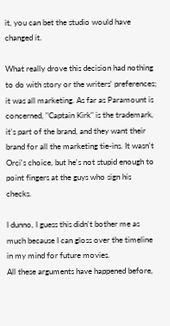it, you can bet the studio would have changed it.

What really drove this decision had nothing to do with story or the writers' preferences; it was all marketing. As far as Paramount is concerned, "Captain Kirk" is the trademark, it's part of the brand, and they want their brand for all the marketing tie-ins. It wasn't Orci's choice, but he's not stupid enough to point fingers at the guys who sign his checks.

I dunno, I guess this didn't bother me as much because I can gloss over the timeline in my mind for future movies.
All these arguments have happened before,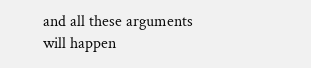and all these arguments will happen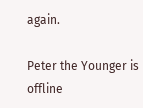again.

Peter the Younger is offline